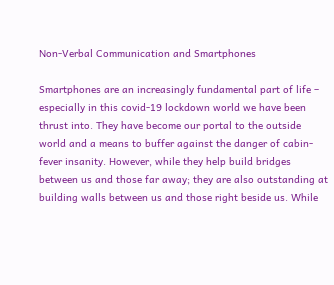Non-Verbal Communication and Smartphones

Smartphones are an increasingly fundamental part of life – especially in this covid-19 lockdown world we have been thrust into. They have become our portal to the outside world and a means to buffer against the danger of cabin-fever insanity. However, while they help build bridges between us and those far away; they are also outstanding at building walls between us and those right beside us. While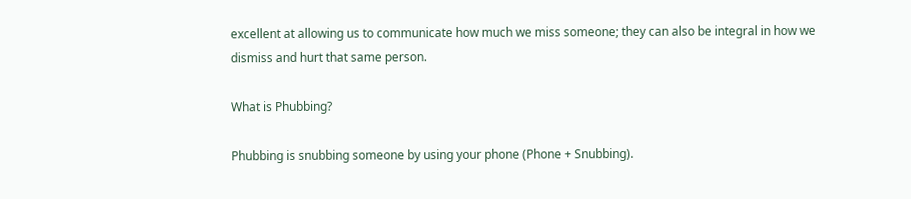excellent at allowing us to communicate how much we miss someone; they can also be integral in how we dismiss and hurt that same person.

What is Phubbing?

Phubbing is snubbing someone by using your phone (Phone + Snubbing).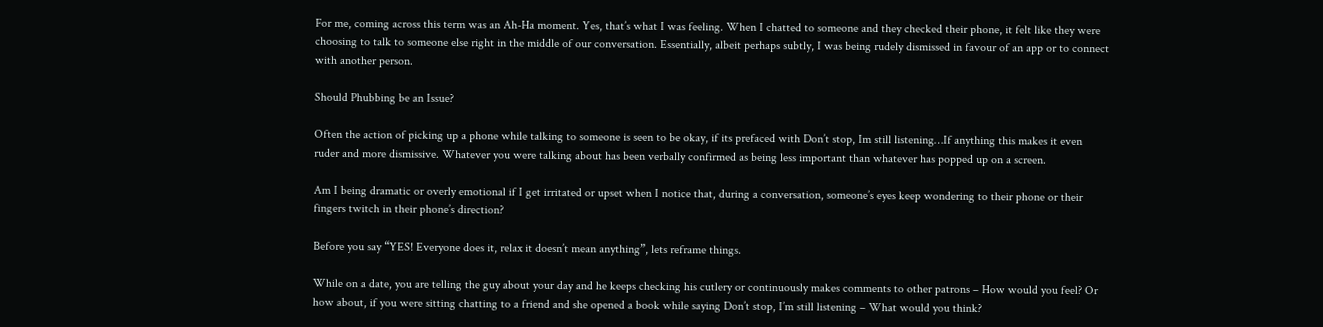For me, coming across this term was an Ah-Ha moment. Yes, that’s what I was feeling. When I chatted to someone and they checked their phone, it felt like they were choosing to talk to someone else right in the middle of our conversation. Essentially, albeit perhaps subtly, I was being rudely dismissed in favour of an app or to connect with another person.

Should Phubbing be an Issue?

Often the action of picking up a phone while talking to someone is seen to be okay, if its prefaced with Don’t stop, Im still listening…If anything this makes it even ruder and more dismissive. Whatever you were talking about has been verbally confirmed as being less important than whatever has popped up on a screen.

Am I being dramatic or overly emotional if I get irritated or upset when I notice that, during a conversation, someone’s eyes keep wondering to their phone or their fingers twitch in their phone’s direction?

Before you say “YES! Everyone does it, relax it doesn’t mean anything”, lets reframe things.

While on a date, you are telling the guy about your day and he keeps checking his cutlery or continuously makes comments to other patrons – How would you feel? Or how about, if you were sitting chatting to a friend and she opened a book while saying Don’t stop, I’m still listening – What would you think?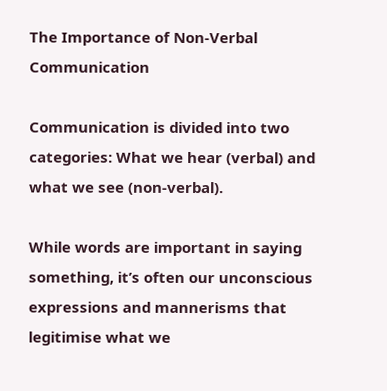The Importance of Non-Verbal Communication

Communication is divided into two categories: What we hear (verbal) and what we see (non-verbal).

While words are important in saying something, it’s often our unconscious expressions and mannerisms that legitimise what we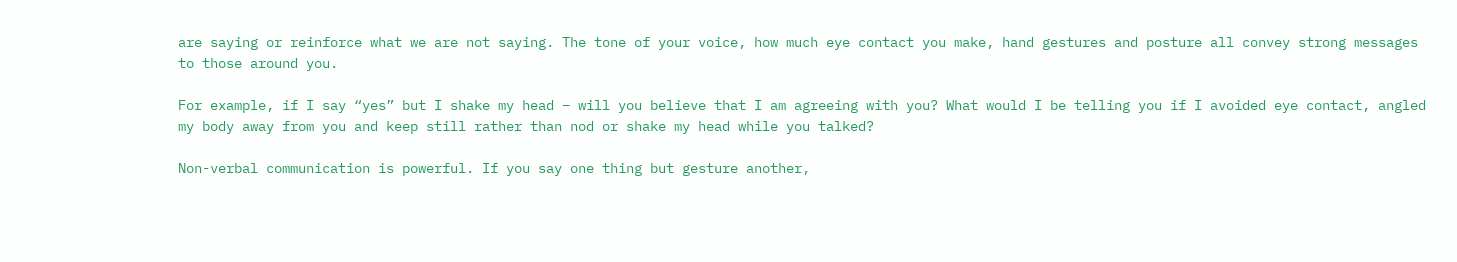are saying or reinforce what we are not saying. The tone of your voice, how much eye contact you make, hand gestures and posture all convey strong messages to those around you.

For example, if I say “yes” but I shake my head – will you believe that I am agreeing with you? What would I be telling you if I avoided eye contact, angled my body away from you and keep still rather than nod or shake my head while you talked?

Non-verbal communication is powerful. If you say one thing but gesture another,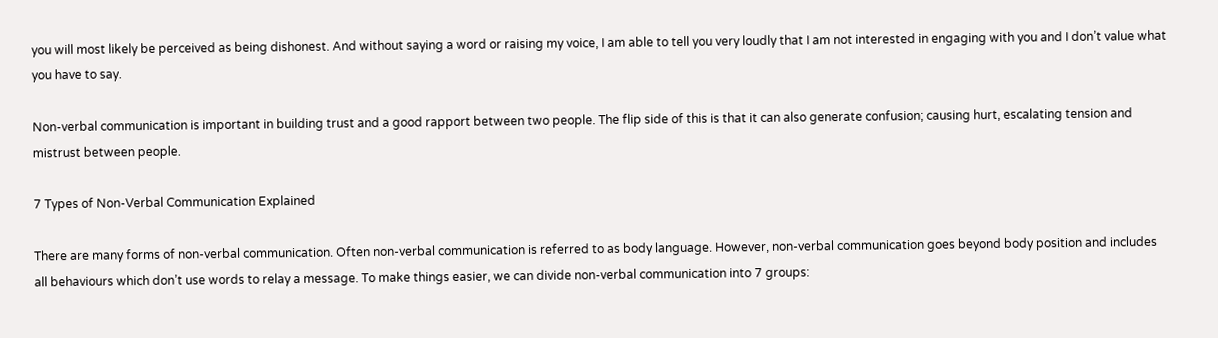you will most likely be perceived as being dishonest. And without saying a word or raising my voice, I am able to tell you very loudly that I am not interested in engaging with you and I don’t value what you have to say.

Non-verbal communication is important in building trust and a good rapport between two people. The flip side of this is that it can also generate confusion; causing hurt, escalating tension and mistrust between people.

7 Types of Non-Verbal Communication Explained

There are many forms of non-verbal communication. Often non-verbal communication is referred to as body language. However, non-verbal communication goes beyond body position and includes all behaviours which don’t use words to relay a message. To make things easier, we can divide non-verbal communication into 7 groups: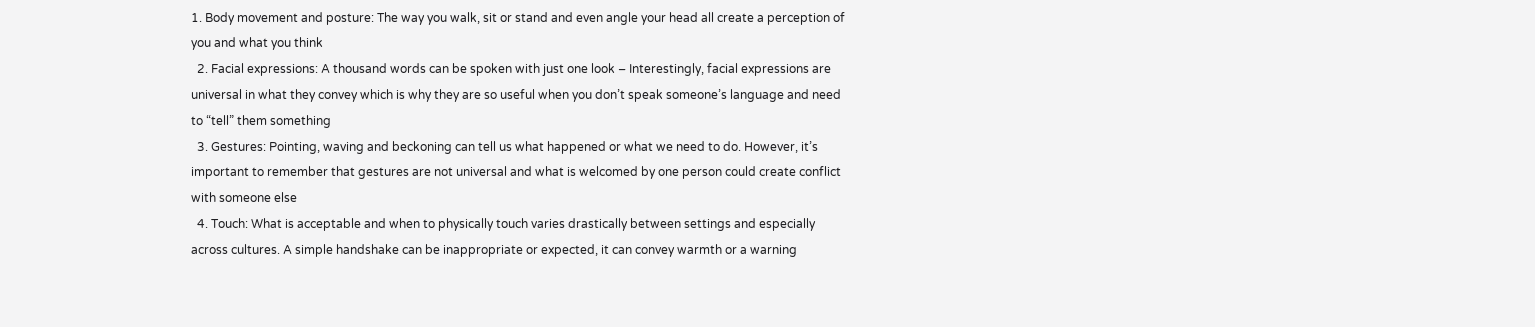1. Body movement and posture: The way you walk, sit or stand and even angle your head all create a perception of you and what you think
  2. Facial expressions: A thousand words can be spoken with just one look – Interestingly, facial expressions are universal in what they convey which is why they are so useful when you don’t speak someone’s language and need to “tell” them something
  3. Gestures: Pointing, waving and beckoning can tell us what happened or what we need to do. However, it’s important to remember that gestures are not universal and what is welcomed by one person could create conflict with someone else
  4. Touch: What is acceptable and when to physically touch varies drastically between settings and especially across cultures. A simple handshake can be inappropriate or expected, it can convey warmth or a warning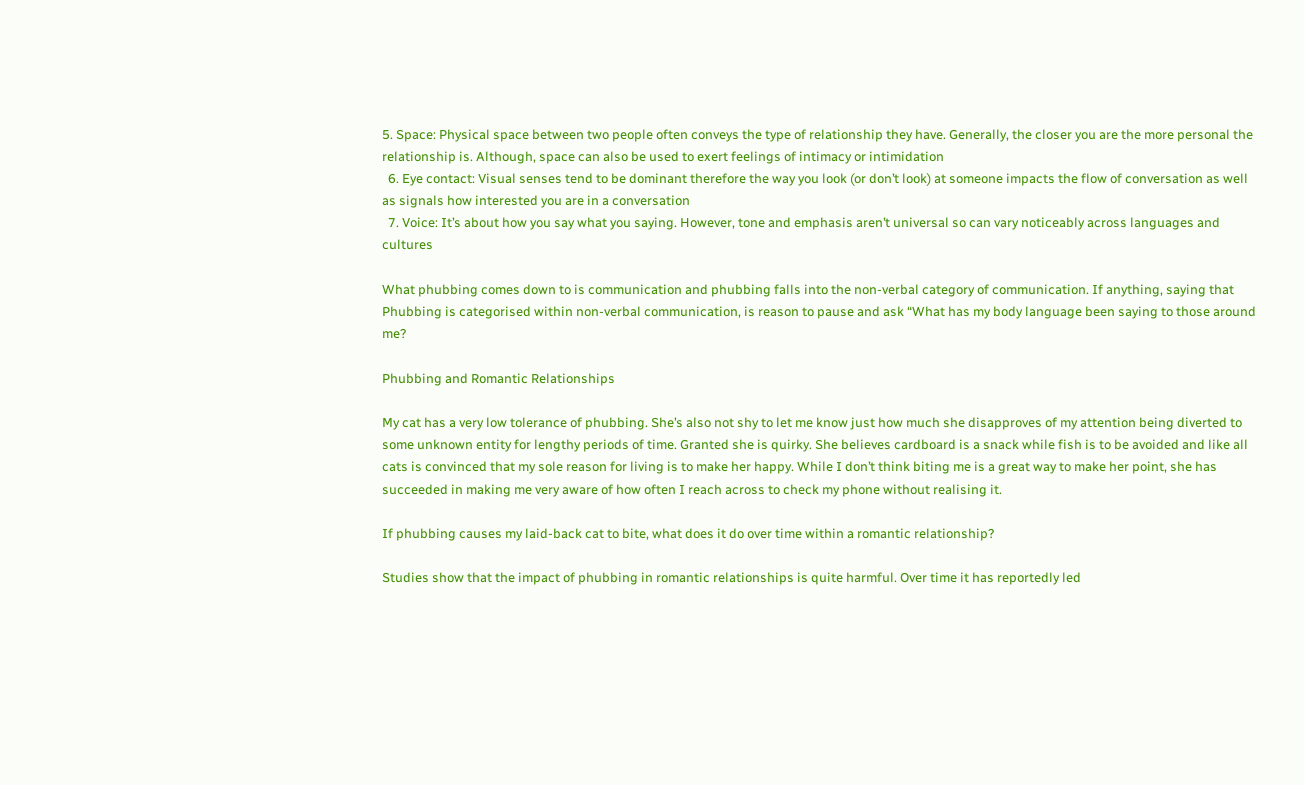5. Space: Physical space between two people often conveys the type of relationship they have. Generally, the closer you are the more personal the relationship is. Although, space can also be used to exert feelings of intimacy or intimidation
  6. Eye contact: Visual senses tend to be dominant therefore the way you look (or don’t look) at someone impacts the flow of conversation as well as signals how interested you are in a conversation
  7. Voice: It’s about how you say what you saying. However, tone and emphasis aren’t universal so can vary noticeably across languages and cultures

What phubbing comes down to is communication and phubbing falls into the non-verbal category of communication. If anything, saying that Phubbing is categorised within non-verbal communication, is reason to pause and ask “What has my body language been saying to those around me?

Phubbing and Romantic Relationships

My cat has a very low tolerance of phubbing. She’s also not shy to let me know just how much she disapproves of my attention being diverted to some unknown entity for lengthy periods of time. Granted she is quirky. She believes cardboard is a snack while fish is to be avoided and like all cats is convinced that my sole reason for living is to make her happy. While I don’t think biting me is a great way to make her point, she has succeeded in making me very aware of how often I reach across to check my phone without realising it.

If phubbing causes my laid-back cat to bite, what does it do over time within a romantic relationship?

Studies show that the impact of phubbing in romantic relationships is quite harmful. Over time it has reportedly led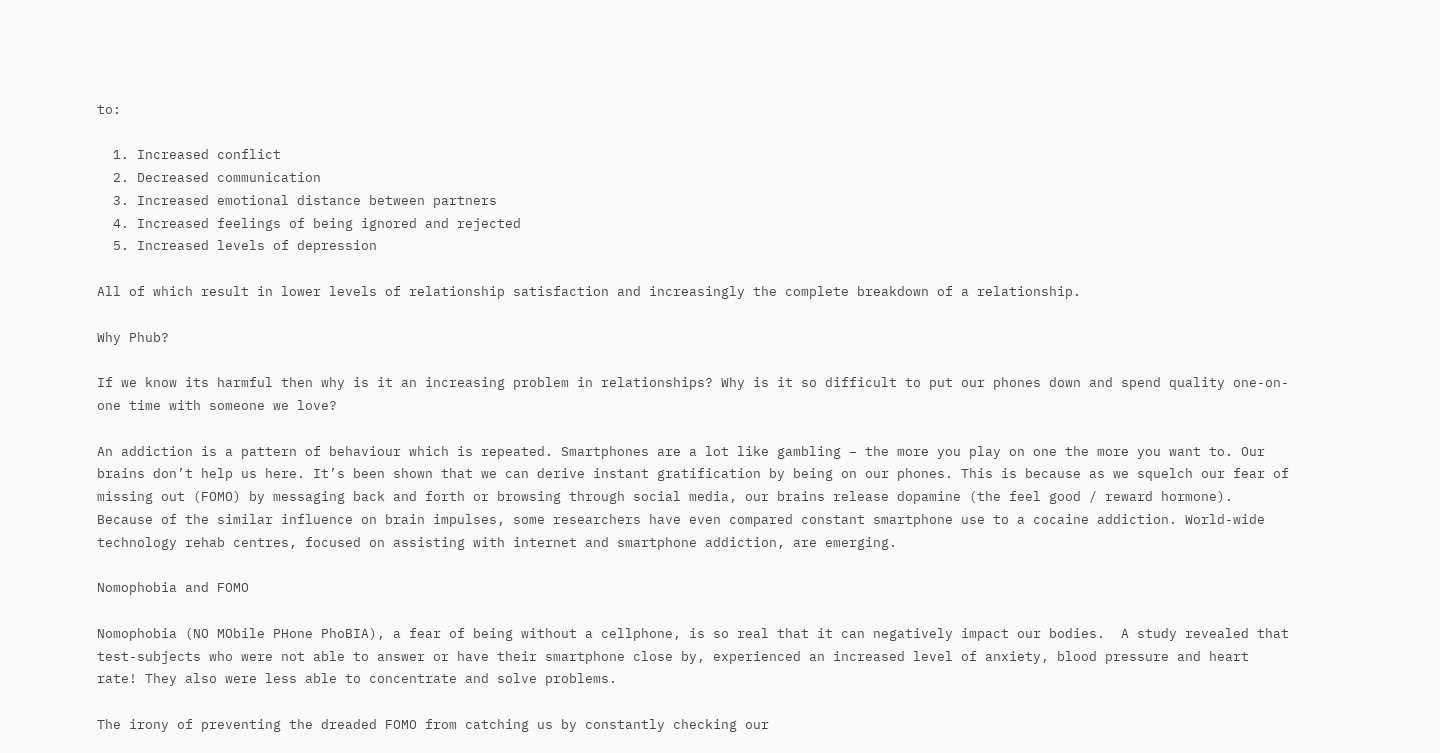to:

  1. Increased conflict
  2. Decreased communication
  3. Increased emotional distance between partners
  4. Increased feelings of being ignored and rejected
  5. Increased levels of depression

All of which result in lower levels of relationship satisfaction and increasingly the complete breakdown of a relationship.

Why Phub?

If we know its harmful then why is it an increasing problem in relationships? Why is it so difficult to put our phones down and spend quality one-on-one time with someone we love?

An addiction is a pattern of behaviour which is repeated. Smartphones are a lot like gambling – the more you play on one the more you want to. Our brains don’t help us here. It’s been shown that we can derive instant gratification by being on our phones. This is because as we squelch our fear of missing out (FOMO) by messaging back and forth or browsing through social media, our brains release dopamine (the feel good / reward hormone). Because of the similar influence on brain impulses, some researchers have even compared constant smartphone use to a cocaine addiction. World-wide technology rehab centres, focused on assisting with internet and smartphone addiction, are emerging.

Nomophobia and FOMO

Nomophobia (NO MObile PHone PhoBIA), a fear of being without a cellphone, is so real that it can negatively impact our bodies.  A study revealed that test-subjects who were not able to answer or have their smartphone close by, experienced an increased level of anxiety, blood pressure and heart rate! They also were less able to concentrate and solve problems.

The irony of preventing the dreaded FOMO from catching us by constantly checking our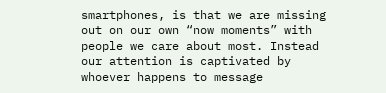smartphones, is that we are missing out on our own “now moments” with people we care about most. Instead our attention is captivated by whoever happens to message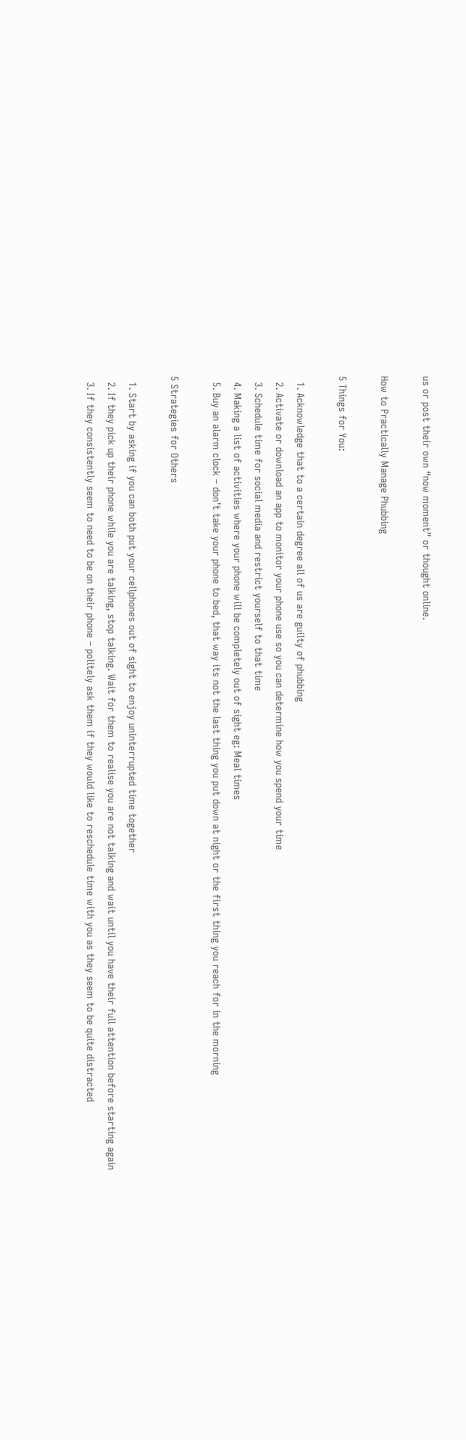us or post their own “now moment” or thought online.

How to Practically Manage Phubbing

5 Things for You:

  1. Acknowledge that to a certain degree all of us are guilty of phubbing
  2. Activate or download an app to monitor your phone use so you can determine how you spend your time
  3. Schedule time for social media and restrict yourself to that time
  4. Making a list of activities where your phone will be completely out of sight eg: Meal times
  5. Buy an alarm clock – don’t take your phone to bed, that way its not the last thing you put down at night or the first thing you reach for in the morning

5 Strategies for Others

  1. Start by asking if you can both put your cellphones out of sight to enjoy uninterrupted time together
  2. If they pick up their phone while you are talking, stop talking. Wait for them to realise you are not talking and wait until you have their full attention before starting again
  3. If they consistently seem to need to be on their phone – politely ask them if they would like to reschedule time with you as they seem to be quite distracted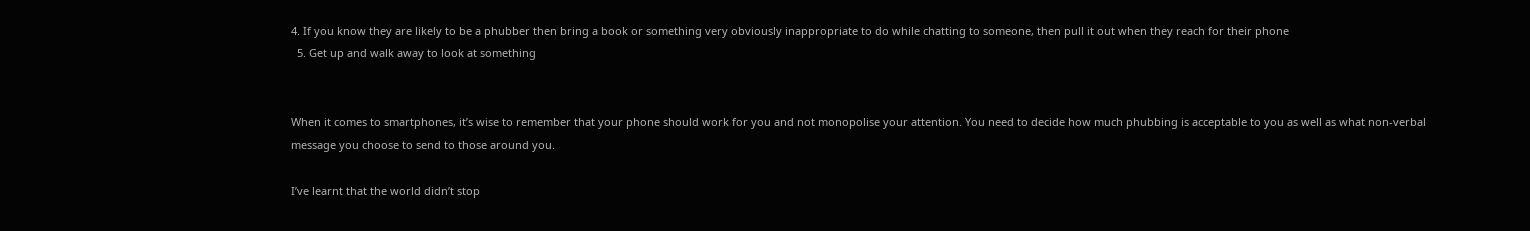4. If you know they are likely to be a phubber then bring a book or something very obviously inappropriate to do while chatting to someone, then pull it out when they reach for their phone
  5. Get up and walk away to look at something


When it comes to smartphones, it’s wise to remember that your phone should work for you and not monopolise your attention. You need to decide how much phubbing is acceptable to you as well as what non-verbal message you choose to send to those around you.

I’ve learnt that the world didn’t stop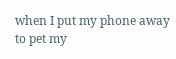when I put my phone away to pet my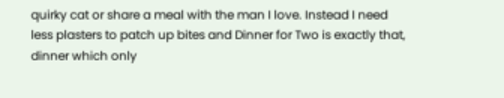quirky cat or share a meal with the man I love. Instead I need less plasters to patch up bites and Dinner for Two is exactly that, dinner which only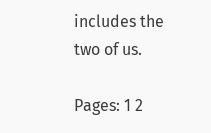includes the two of us.

Pages: 1 2